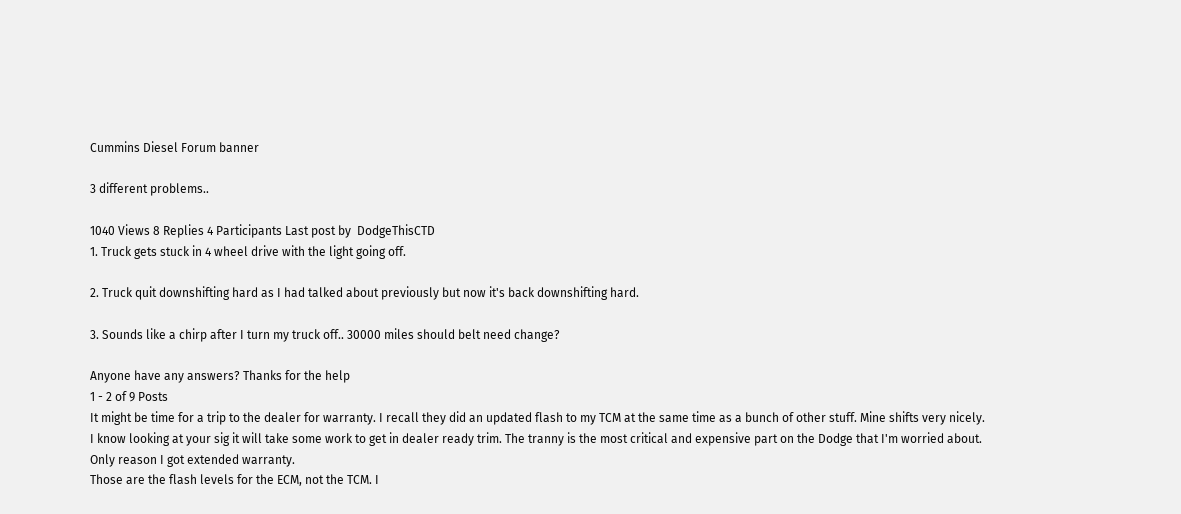Cummins Diesel Forum banner

3 different problems..

1040 Views 8 Replies 4 Participants Last post by  DodgeThisCTD
1. Truck gets stuck in 4 wheel drive with the light going off.

2. Truck quit downshifting hard as I had talked about previously but now it's back downshifting hard.

3. Sounds like a chirp after I turn my truck off.. 30000 miles should belt need change?

Anyone have any answers? Thanks for the help
1 - 2 of 9 Posts
It might be time for a trip to the dealer for warranty. I recall they did an updated flash to my TCM at the same time as a bunch of other stuff. Mine shifts very nicely.
I know looking at your sig it will take some work to get in dealer ready trim. The tranny is the most critical and expensive part on the Dodge that I'm worried about. Only reason I got extended warranty.
Those are the flash levels for the ECM, not the TCM. I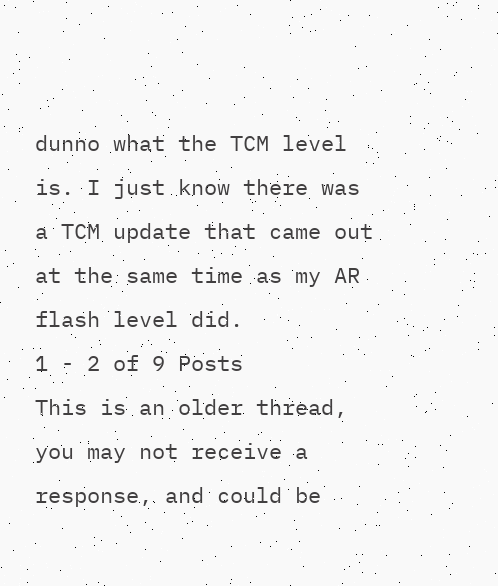dunno what the TCM level is. I just know there was a TCM update that came out at the same time as my AR flash level did.
1 - 2 of 9 Posts
This is an older thread, you may not receive a response, and could be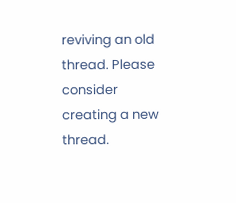reviving an old thread. Please consider creating a new thread.